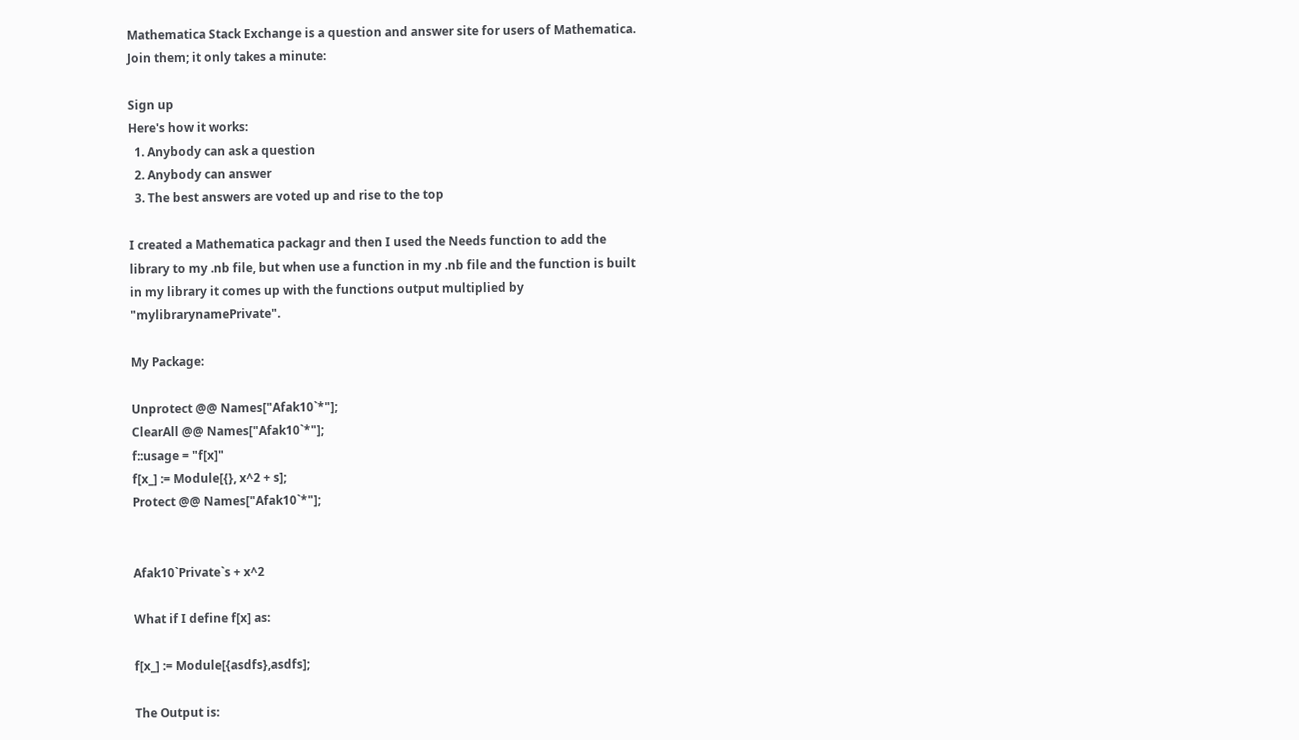Mathematica Stack Exchange is a question and answer site for users of Mathematica. Join them; it only takes a minute:

Sign up
Here's how it works:
  1. Anybody can ask a question
  2. Anybody can answer
  3. The best answers are voted up and rise to the top

I created a Mathematica packagr and then I used the Needs function to add the library to my .nb file, but when use a function in my .nb file and the function is built in my library it comes up with the functions output multiplied by "mylibrarynamePrivate".

My Package:

Unprotect @@ Names["Afak10`*"];
ClearAll @@ Names["Afak10`*"];
f::usage = "f[x]"
f[x_] := Module[{}, x^2 + s];
Protect @@ Names["Afak10`*"];


Afak10`Private`s + x^2

What if I define f[x] as:

f[x_] := Module[{asdfs},asdfs];

The Output is: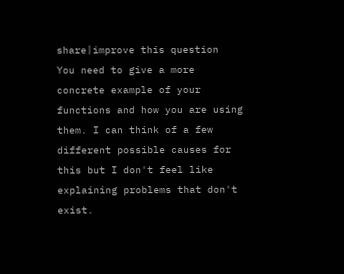share|improve this question
You need to give a more concrete example of your functions and how you are using them. I can think of a few different possible causes for this but I don't feel like explaining problems that don't exist.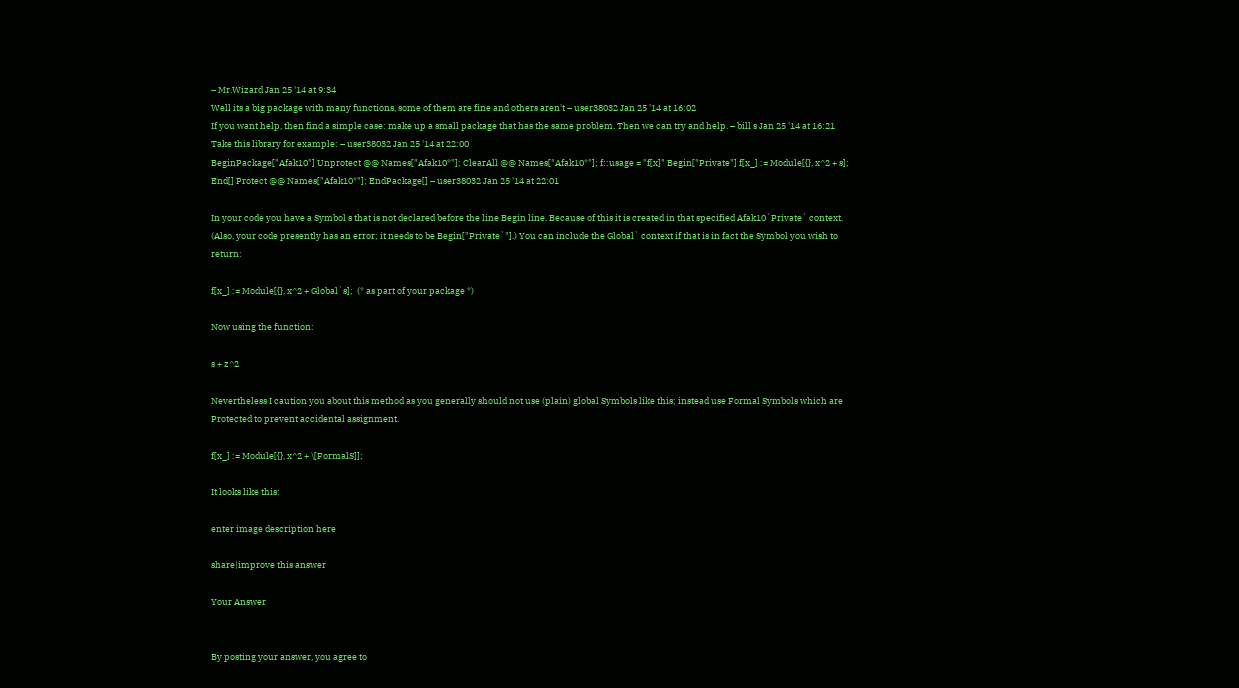– Mr.Wizard Jan 25 '14 at 9:34
Well its a big package with many functions, some of them are fine and others aren't – user38032 Jan 25 '14 at 16:02
If you want help, then find a simple case: make up a small package that has the same problem. Then we can try and help. – bill s Jan 25 '14 at 16:21
Take this library for example: – user38032 Jan 25 '14 at 22:00
BeginPackage["Afak10"] Unprotect @@ Names["Afak10*"]; ClearAll @@ Names["Afak10*"]; f::usage = "f[x]" Begin["Private"] f[x_] := Module[{}, x^2 + s]; End[] Protect @@ Names["Afak10*"]; EndPackage[] – user38032 Jan 25 '14 at 22:01

In your code you have a Symbol s that is not declared before the line Begin line. Because of this it is created in that specified Afak10`Private` context. (Also, your code presently has an error; it needs to be Begin["Private`"].) You can include the Global` context if that is in fact the Symbol you wish to return:

f[x_] := Module[{}, x^2 + Global`s];  (* as part of your package *)

Now using the function:

s + z^2

Nevertheless I caution you about this method as you generally should not use (plain) global Symbols like this; instead use Formal Symbols which are Protected to prevent accidental assignment.

f[x_] := Module[{}, x^2 + \[FormalS]];

It looks like this:

enter image description here

share|improve this answer

Your Answer


By posting your answer, you agree to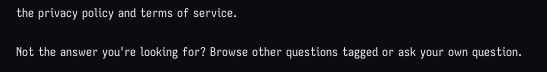the privacy policy and terms of service.

Not the answer you're looking for? Browse other questions tagged or ask your own question.